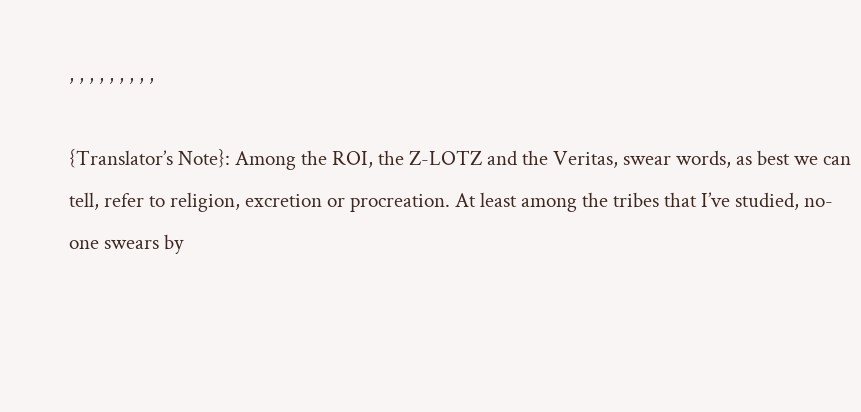, , , , , , , , ,

{Translator’s Note}: Among the ROI, the Z-LOTZ and the Veritas, swear words, as best we can tell, refer to religion, excretion or procreation. At least among the tribes that I’ve studied, no-one swears by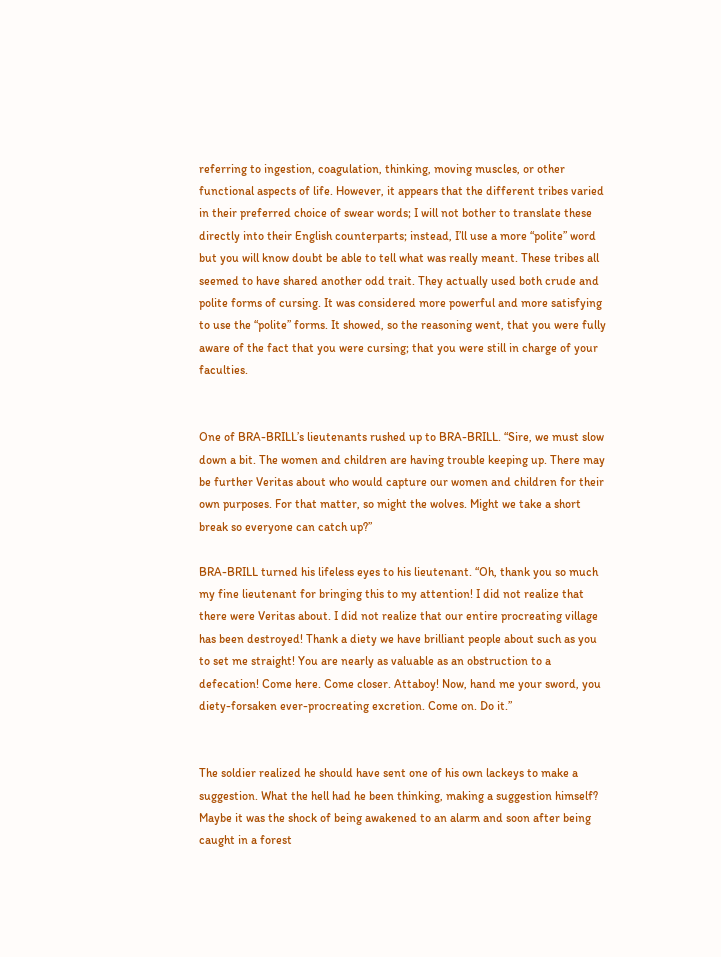referring to ingestion, coagulation, thinking, moving muscles, or other functional aspects of life. However, it appears that the different tribes varied in their preferred choice of swear words; I will not bother to translate these directly into their English counterparts; instead, I’ll use a more “polite” word but you will know doubt be able to tell what was really meant. These tribes all seemed to have shared another odd trait. They actually used both crude and polite forms of cursing. It was considered more powerful and more satisfying to use the “polite” forms. It showed, so the reasoning went, that you were fully aware of the fact that you were cursing; that you were still in charge of your faculties.


One of BRA-BRILL’s lieutenants rushed up to BRA-BRILL. “Sire, we must slow down a bit. The women and children are having trouble keeping up. There may be further Veritas about who would capture our women and children for their own purposes. For that matter, so might the wolves. Might we take a short break so everyone can catch up?”

BRA-BRILL turned his lifeless eyes to his lieutenant. “Oh, thank you so much my fine lieutenant for bringing this to my attention! I did not realize that there were Veritas about. I did not realize that our entire procreating village has been destroyed! Thank a diety we have brilliant people about such as you to set me straight! You are nearly as valuable as an obstruction to a defecation! Come here. Come closer. Attaboy! Now, hand me your sword, you diety-forsaken ever-procreating excretion. Come on. Do it.”


The soldier realized he should have sent one of his own lackeys to make a suggestion. What the hell had he been thinking, making a suggestion himself? Maybe it was the shock of being awakened to an alarm and soon after being caught in a forest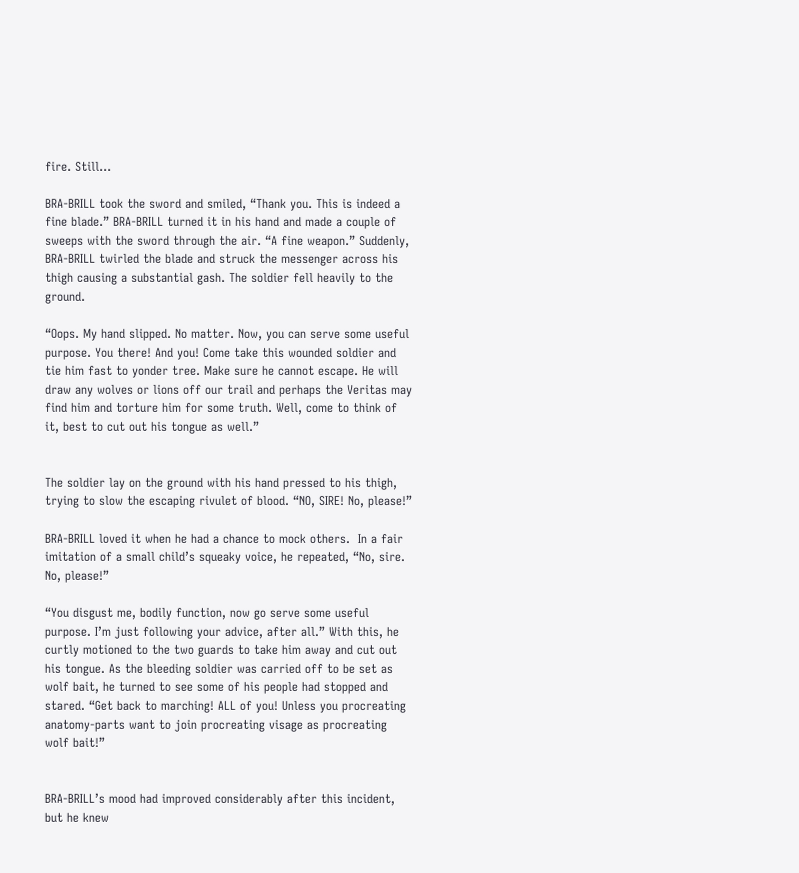fire. Still…

BRA-BRILL took the sword and smiled, “Thank you. This is indeed a fine blade.” BRA-BRILL turned it in his hand and made a couple of sweeps with the sword through the air. “A fine weapon.” Suddenly, BRA-BRILL twirled the blade and struck the messenger across his thigh causing a substantial gash. The soldier fell heavily to the ground.

“Oops. My hand slipped. No matter. Now, you can serve some useful purpose. You there! And you! Come take this wounded soldier and tie him fast to yonder tree. Make sure he cannot escape. He will draw any wolves or lions off our trail and perhaps the Veritas may find him and torture him for some truth. Well, come to think of it, best to cut out his tongue as well.”


The soldier lay on the ground with his hand pressed to his thigh, trying to slow the escaping rivulet of blood. “NO, SIRE! No, please!”

BRA-BRILL loved it when he had a chance to mock others.  In a fair imitation of a small child’s squeaky voice, he repeated, “No, sire. No, please!”

“You disgust me, bodily function, now go serve some useful purpose. I’m just following your advice, after all.” With this, he curtly motioned to the two guards to take him away and cut out his tongue. As the bleeding soldier was carried off to be set as wolf bait, he turned to see some of his people had stopped and stared. “Get back to marching! ALL of you! Unless you procreating anatomy-parts want to join procreating visage as procreating wolf bait!”


BRA-BRILL’s mood had improved considerably after this incident, but he knew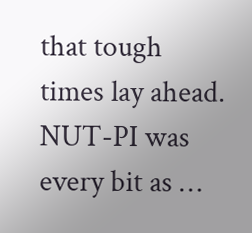that tough times lay ahead. NUT-PI was every bit as …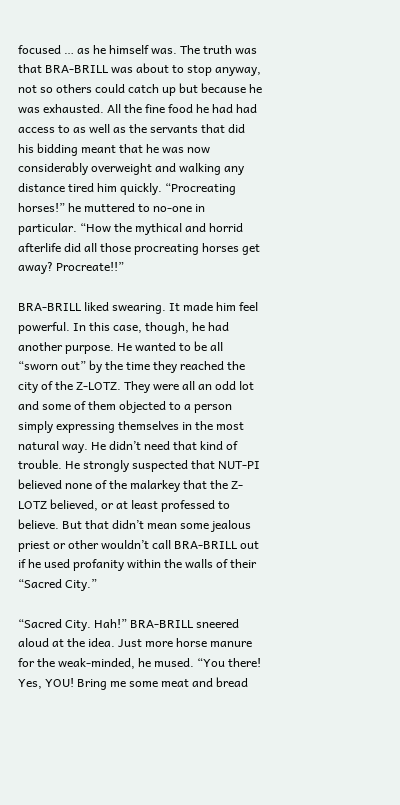focused … as he himself was. The truth was that BRA-BRILL was about to stop anyway, not so others could catch up but because he was exhausted. All the fine food he had had access to as well as the servants that did his bidding meant that he was now considerably overweight and walking any distance tired him quickly. “Procreating horses!” he muttered to no-one in particular. “How the mythical and horrid afterlife did all those procreating horses get away? Procreate!!”

BRA-BRILL liked swearing. It made him feel powerful. In this case, though, he had another purpose. He wanted to be all “sworn out” by the time they reached the city of the Z-LOTZ. They were all an odd lot and some of them objected to a person simply expressing themselves in the most natural way. He didn’t need that kind of trouble. He strongly suspected that NUT-PI believed none of the malarkey that the Z-LOTZ believed, or at least professed to believe. But that didn’t mean some jealous priest or other wouldn’t call BRA-BRILL out if he used profanity within the walls of their “Sacred City.”

“Sacred City. Hah!” BRA-BRILL sneered aloud at the idea. Just more horse manure for the weak-minded, he mused. “You there! Yes, YOU! Bring me some meat and bread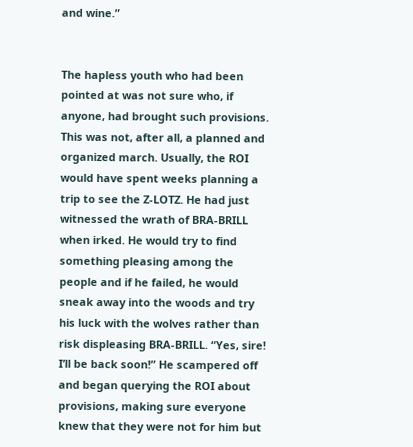and wine.”


The hapless youth who had been pointed at was not sure who, if anyone, had brought such provisions. This was not, after all, a planned and organized march. Usually, the ROI would have spent weeks planning a trip to see the Z-LOTZ. He had just witnessed the wrath of BRA-BRILL when irked. He would try to find something pleasing among the people and if he failed, he would sneak away into the woods and try his luck with the wolves rather than risk displeasing BRA-BRILL. “Yes, sire! I’ll be back soon!” He scampered off and began querying the ROI about provisions, making sure everyone knew that they were not for him but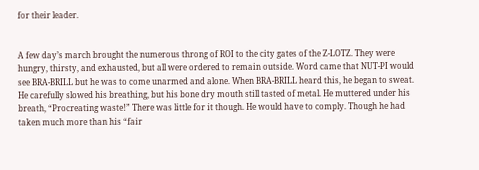for their leader.


A few day’s march brought the numerous throng of ROI to the city gates of the Z-LOTZ. They were hungry, thirsty, and exhausted, but all were ordered to remain outside. Word came that NUT-PI would see BRA-BRILL but he was to come unarmed and alone. When BRA-BRILL heard this, he began to sweat. He carefully slowed his breathing, but his bone dry mouth still tasted of metal. He muttered under his breath, “Procreating waste!” There was little for it though. He would have to comply. Though he had taken much more than his “fair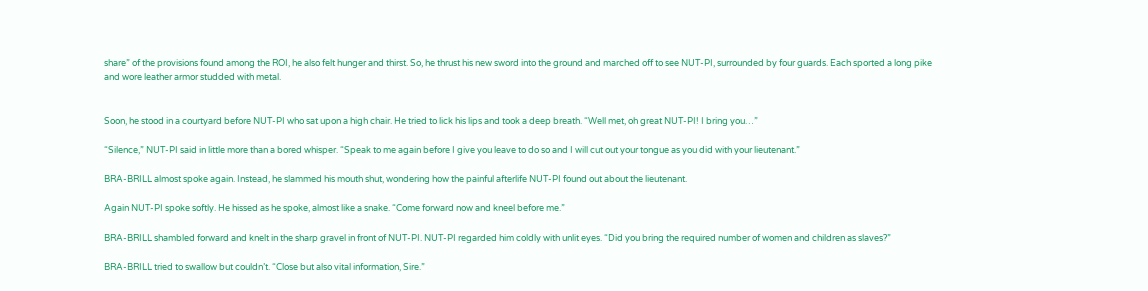share” of the provisions found among the ROI, he also felt hunger and thirst. So, he thrust his new sword into the ground and marched off to see NUT-PI, surrounded by four guards. Each sported a long pike and wore leather armor studded with metal.


Soon, he stood in a courtyard before NUT-PI who sat upon a high chair. He tried to lick his lips and took a deep breath. “Well met, oh great NUT-PI! I bring you…”

“Silence,” NUT-PI said in little more than a bored whisper. “Speak to me again before I give you leave to do so and I will cut out your tongue as you did with your lieutenant.”

BRA-BRILL almost spoke again. Instead, he slammed his mouth shut, wondering how the painful afterlife NUT-PI found out about the lieutenant.

Again NUT-PI spoke softly. He hissed as he spoke, almost like a snake. “Come forward now and kneel before me.”

BRA-BRILL shambled forward and knelt in the sharp gravel in front of NUT-PI. NUT-PI regarded him coldly with unlit eyes. “Did you bring the required number of women and children as slaves?”

BRA-BRILL tried to swallow but couldn’t. “Close but also vital information, Sire.”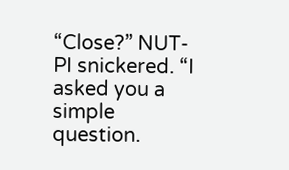“Close?” NUT-PI snickered. “I asked you a simple question.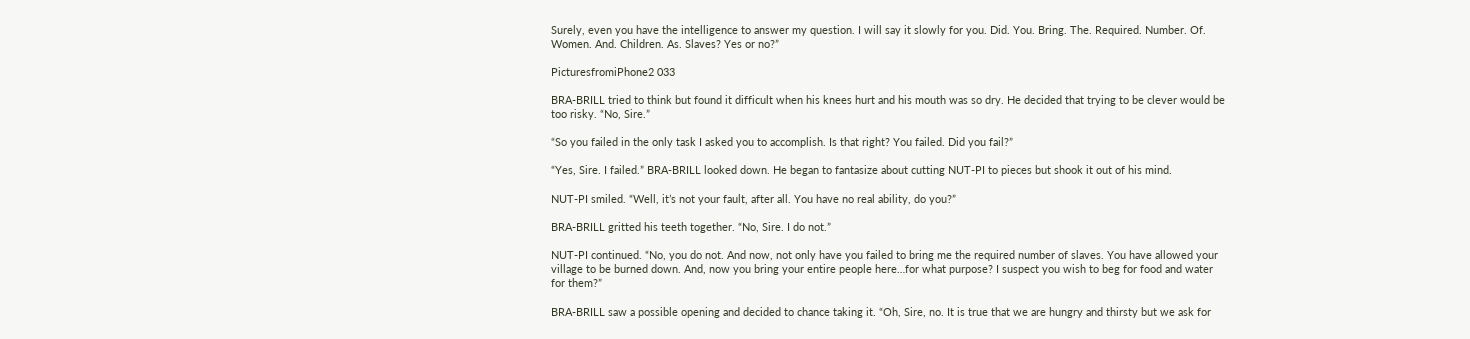Surely, even you have the intelligence to answer my question. I will say it slowly for you. Did. You. Bring. The. Required. Number. Of. Women. And. Children. As. Slaves? Yes or no?”

PicturesfromiPhone2 033

BRA-BRILL tried to think but found it difficult when his knees hurt and his mouth was so dry. He decided that trying to be clever would be too risky. “No, Sire.”

“So you failed in the only task I asked you to accomplish. Is that right? You failed. Did you fail?”

“Yes, Sire. I failed.” BRA-BRILL looked down. He began to fantasize about cutting NUT-PI to pieces but shook it out of his mind.

NUT-PI smiled. “Well, it’s not your fault, after all. You have no real ability, do you?”

BRA-BRILL gritted his teeth together. “No, Sire. I do not.”

NUT-PI continued. “No, you do not. And now, not only have you failed to bring me the required number of slaves. You have allowed your village to be burned down. And, now you bring your entire people here…for what purpose? I suspect you wish to beg for food and water for them?”

BRA-BRILL saw a possible opening and decided to chance taking it. “Oh, Sire, no. It is true that we are hungry and thirsty but we ask for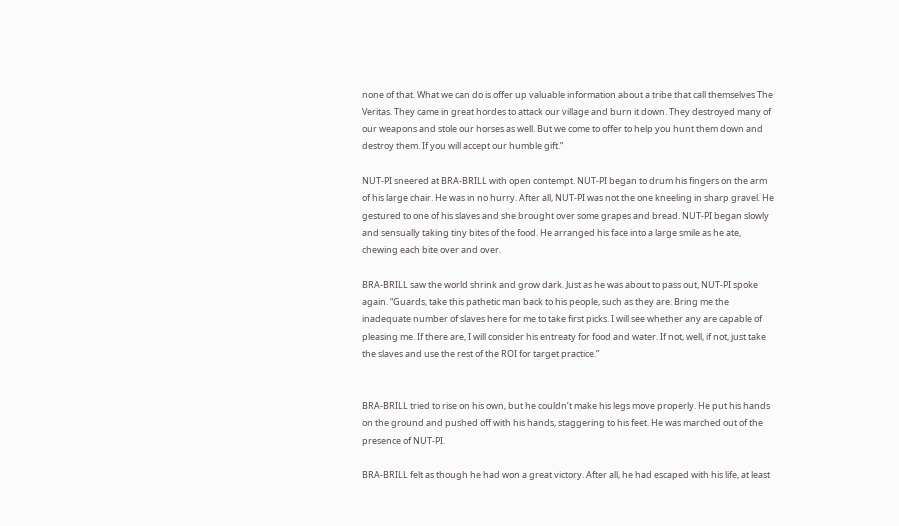none of that. What we can do is offer up valuable information about a tribe that call themselves The Veritas. They came in great hordes to attack our village and burn it down. They destroyed many of our weapons and stole our horses as well. But we come to offer to help you hunt them down and destroy them. If you will accept our humble gift.”

NUT-PI sneered at BRA-BRILL with open contempt. NUT-PI began to drum his fingers on the arm of his large chair. He was in no hurry. After all, NUT-PI was not the one kneeling in sharp gravel. He gestured to one of his slaves and she brought over some grapes and bread. NUT-PI began slowly and sensually taking tiny bites of the food. He arranged his face into a large smile as he ate, chewing each bite over and over.

BRA-BRILL saw the world shrink and grow dark. Just as he was about to pass out, NUT-PI spoke again. “Guards, take this pathetic man back to his people, such as they are. Bring me the inadequate number of slaves here for me to take first picks. I will see whether any are capable of pleasing me. If there are, I will consider his entreaty for food and water. If not, well, if not, just take the slaves and use the rest of the ROI for target practice.”


BRA-BRILL tried to rise on his own, but he couldn’t make his legs move properly. He put his hands on the ground and pushed off with his hands, staggering to his feet. He was marched out of the presence of NUT-PI.

BRA-BRILL felt as though he had won a great victory. After all, he had escaped with his life, at least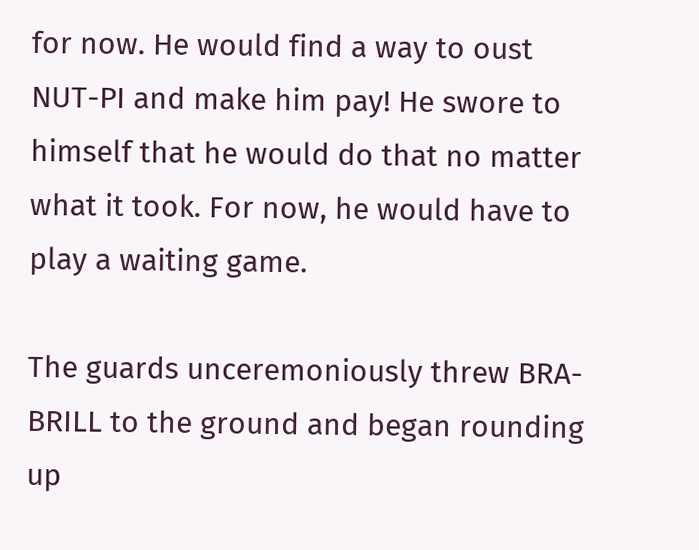for now. He would find a way to oust NUT-PI and make him pay! He swore to himself that he would do that no matter what it took. For now, he would have to play a waiting game.

The guards unceremoniously threw BRA-BRILL to the ground and began rounding up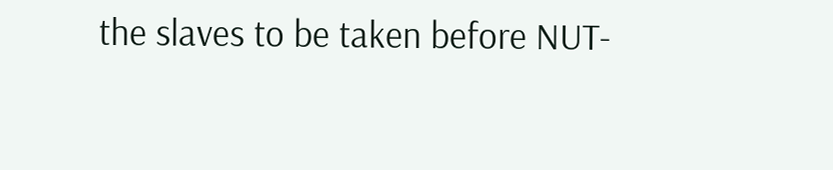the slaves to be taken before NUT-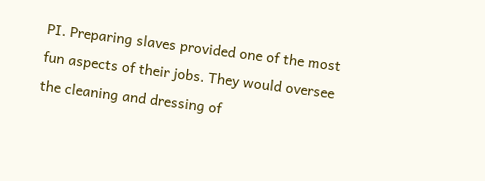PI. Preparing slaves provided one of the most fun aspects of their jobs. They would oversee the cleaning and dressing of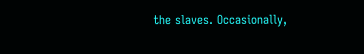the slaves. Occasionally,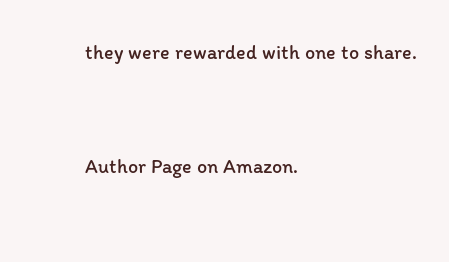they were rewarded with one to share.


Author Page on Amazon.